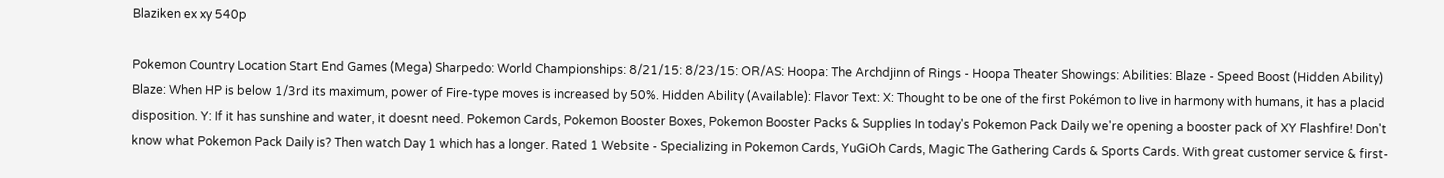Blaziken ex xy 540p

Pokemon Country Location Start End Games (Mega) Sharpedo: World Championships: 8/21/15: 8/23/15: OR/AS: Hoopa: The Archdjinn of Rings - Hoopa Theater Showings: Abilities: Blaze - Speed Boost (Hidden Ability) Blaze: When HP is below 1/3rd its maximum, power of Fire-type moves is increased by 50%. Hidden Ability (Available): Flavor Text: X: Thought to be one of the first Pokémon to live in harmony with humans, it has a placid disposition. Y: If it has sunshine and water, it doesnt need. Pokemon Cards, Pokemon Booster Boxes, Pokemon Booster Packs & Supplies In today's Pokemon Pack Daily we're opening a booster pack of XY Flashfire! Don't know what Pokemon Pack Daily is? Then watch Day 1 which has a longer. Rated 1 Website - Specializing in Pokemon Cards, YuGiOh Cards, Magic The Gathering Cards & Sports Cards. With great customer service & first-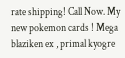rate shipping! Call Now. My new pokemon cards ! Mega blaziken ex , primal kyogre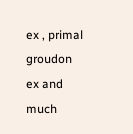ex , primal groudon ex and much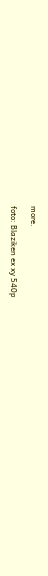more.

foto: Blaziken ex xy 540p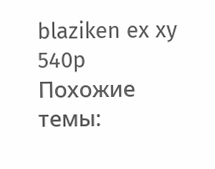blaziken ex xy 540p
Похожие темы: